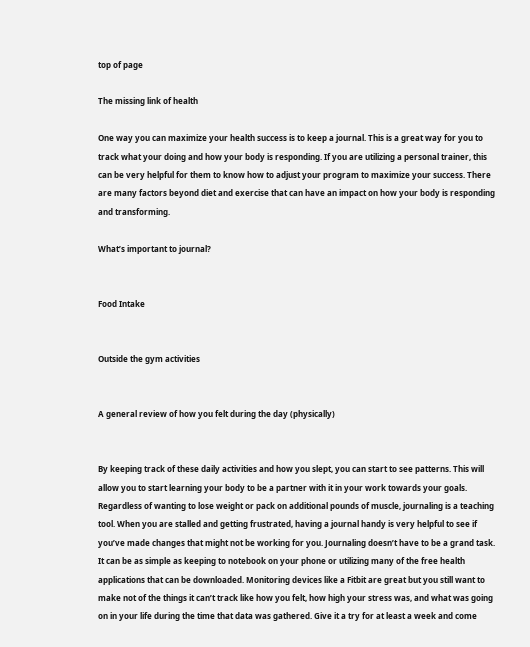top of page

The missing link of health

One way you can maximize your health success is to keep a journal. This is a great way for you to track what your doing and how your body is responding. If you are utilizing a personal trainer, this can be very helpful for them to know how to adjust your program to maximize your success. There are many factors beyond diet and exercise that can have an impact on how your body is responding and transforming.

What’s important to journal?


Food Intake


Outside the gym activities


A general review of how you felt during the day (physically)


By keeping track of these daily activities and how you slept, you can start to see patterns. This will allow you to start learning your body to be a partner with it in your work towards your goals. Regardless of wanting to lose weight or pack on additional pounds of muscle, journaling is a teaching tool. When you are stalled and getting frustrated, having a journal handy is very helpful to see if you’ve made changes that might not be working for you. Journaling doesn’t have to be a grand task. It can be as simple as keeping to notebook on your phone or utilizing many of the free health applications that can be downloaded. Monitoring devices like a Fitbit are great but you still want to make not of the things it can’t track like how you felt, how high your stress was, and what was going on in your life during the time that data was gathered. Give it a try for at least a week and come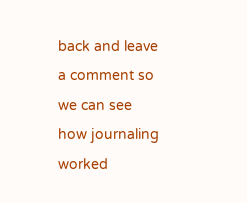back and leave a comment so we can see how journaling worked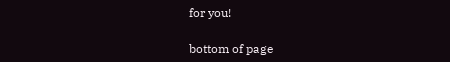for you!

bottom of page